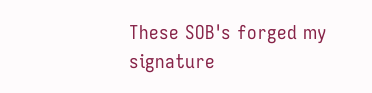These SOB's forged my signature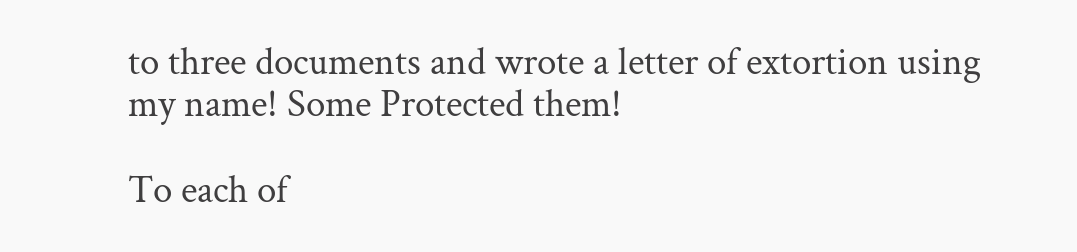to three documents and wrote a letter of extortion using my name! Some Protected them!

To each of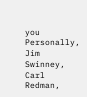you Personally, Jim Swinney, Carl Redman,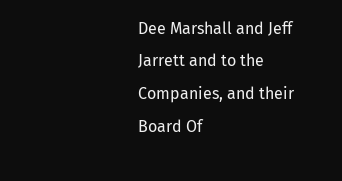Dee Marshall and Jeff Jarrett and to the Companies, and their Board Of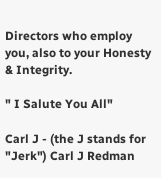Directors who employ you, also to your Honesty & Integrity.

" I Salute You All"

Carl J - (the J stands for "Jerk") Carl J Redman